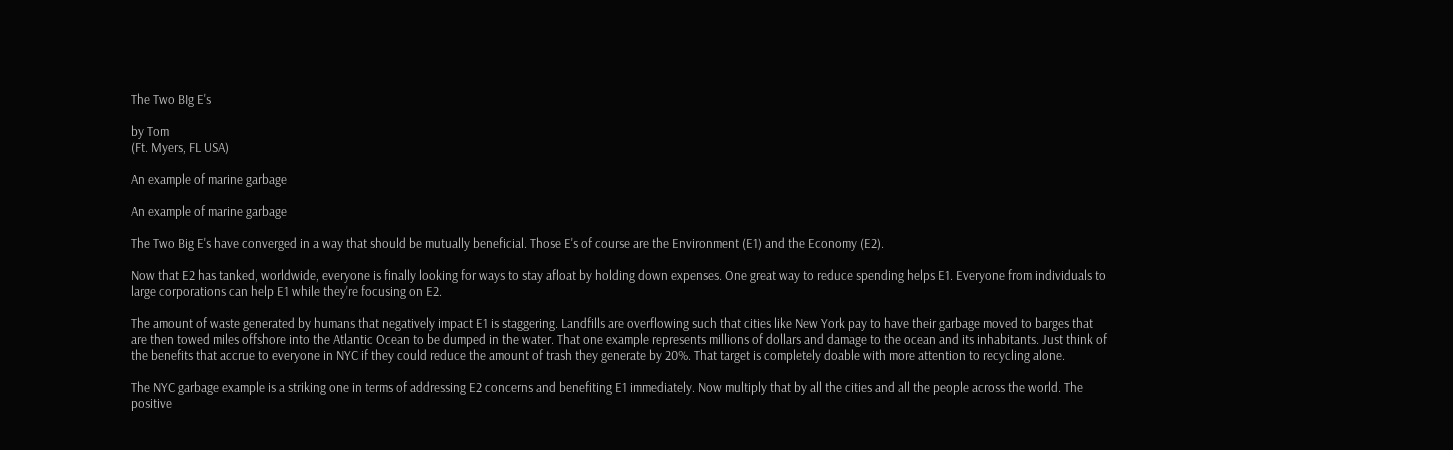The Two BIg E's

by Tom
(Ft. Myers, FL USA)

An example of marine garbage

An example of marine garbage

The Two Big E's have converged in a way that should be mutually beneficial. Those E's of course are the Environment (E1) and the Economy (E2).

Now that E2 has tanked, worldwide, everyone is finally looking for ways to stay afloat by holding down expenses. One great way to reduce spending helps E1. Everyone from individuals to large corporations can help E1 while they're focusing on E2.

The amount of waste generated by humans that negatively impact E1 is staggering. Landfills are overflowing such that cities like New York pay to have their garbage moved to barges that are then towed miles offshore into the Atlantic Ocean to be dumped in the water. That one example represents millions of dollars and damage to the ocean and its inhabitants. Just think of the benefits that accrue to everyone in NYC if they could reduce the amount of trash they generate by 20%. That target is completely doable with more attention to recycling alone.

The NYC garbage example is a striking one in terms of addressing E2 concerns and benefiting E1 immediately. Now multiply that by all the cities and all the people across the world. The positive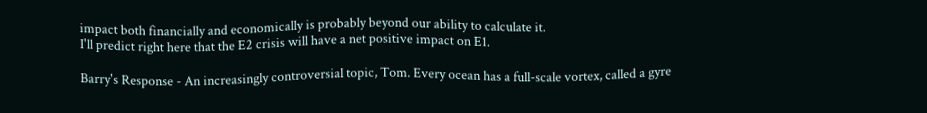impact both financially and economically is probably beyond our ability to calculate it.
I'll predict right here that the E2 crisis will have a net positive impact on E1.

Barry's Response - An increasingly controversial topic, Tom. Every ocean has a full-scale vortex, called a gyre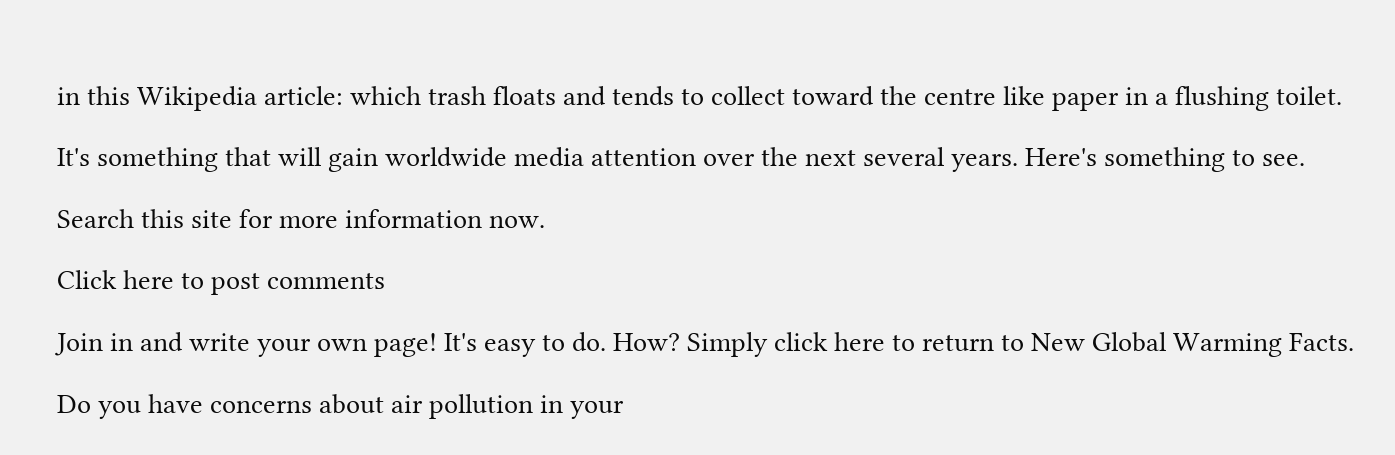in this Wikipedia article: which trash floats and tends to collect toward the centre like paper in a flushing toilet.

It's something that will gain worldwide media attention over the next several years. Here's something to see.

Search this site for more information now.

Click here to post comments

Join in and write your own page! It's easy to do. How? Simply click here to return to New Global Warming Facts.

Do you have concerns about air pollution in your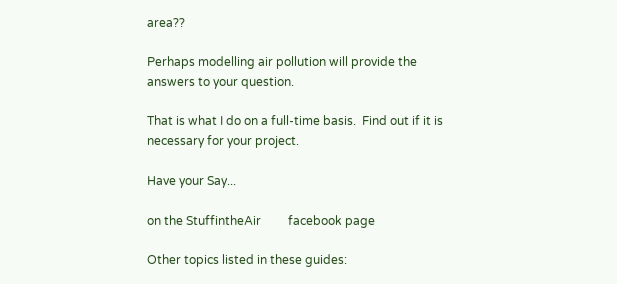area??

Perhaps modelling air pollution will provide the answers to your question.

That is what I do on a full-time basis.  Find out if it is necessary for your project.

Have your Say...

on the StuffintheAir         facebook page

Other topics listed in these guides: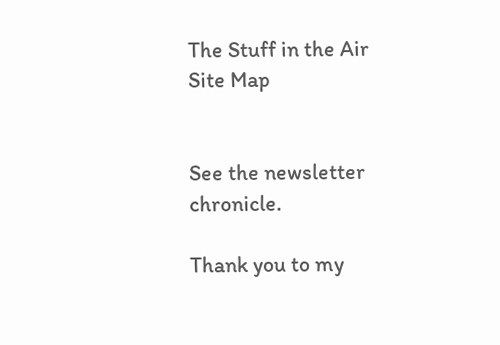The Stuff in the Air Site Map


See the newsletter chronicle.

Thank you to my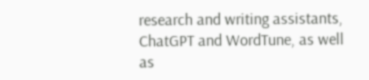research and writing assistants, ChatGPT and WordTune, as well as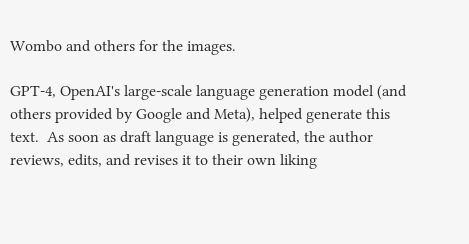Wombo and others for the images.

GPT-4, OpenAI's large-scale language generation model (and others provided by Google and Meta), helped generate this text.  As soon as draft language is generated, the author reviews, edits, and revises it to their own liking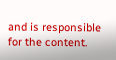and is responsible for the content.